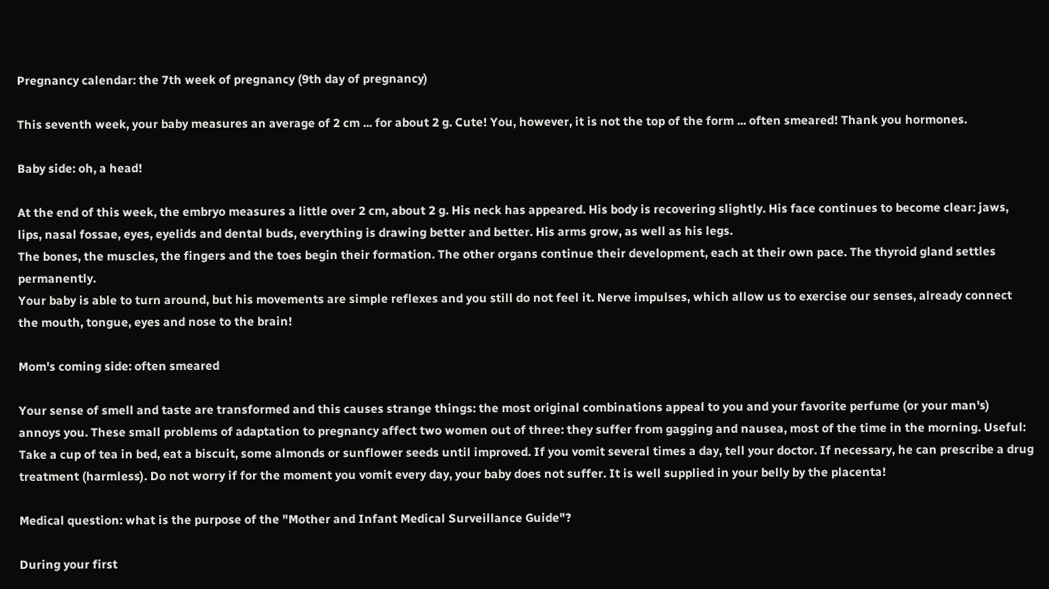Pregnancy calendar: the 7th week of pregnancy (9th day of pregnancy)

This seventh week, your baby measures an average of 2 cm ... for about 2 g. Cute! You, however, it is not the top of the form ... often smeared! Thank you hormones.

Baby side: oh, a head!

At the end of this week, the embryo measures a little over 2 cm, about 2 g. His neck has appeared. His body is recovering slightly. His face continues to become clear: jaws, lips, nasal fossae, eyes, eyelids and dental buds, everything is drawing better and better. His arms grow, as well as his legs.
The bones, the muscles, the fingers and the toes begin their formation. The other organs continue their development, each at their own pace. The thyroid gland settles permanently.
Your baby is able to turn around, but his movements are simple reflexes and you still do not feel it. Nerve impulses, which allow us to exercise our senses, already connect the mouth, tongue, eyes and nose to the brain!

Mom's coming side: often smeared

Your sense of smell and taste are transformed and this causes strange things: the most original combinations appeal to you and your favorite perfume (or your man's) annoys you. These small problems of adaptation to pregnancy affect two women out of three: they suffer from gagging and nausea, most of the time in the morning. Useful: Take a cup of tea in bed, eat a biscuit, some almonds or sunflower seeds until improved. If you vomit several times a day, tell your doctor. If necessary, he can prescribe a drug treatment (harmless). Do not worry if for the moment you vomit every day, your baby does not suffer. It is well supplied in your belly by the placenta!

Medical question: what is the purpose of the "Mother and Infant Medical Surveillance Guide"?

During your first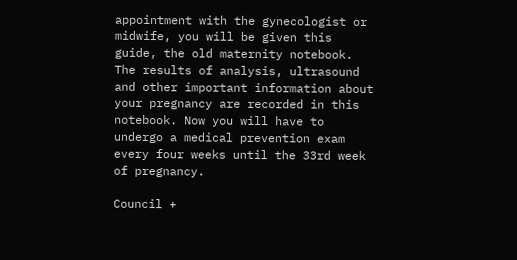appointment with the gynecologist or midwife, you will be given this guide, the old maternity notebook. The results of analysis, ultrasound and other important information about your pregnancy are recorded in this notebook. Now you will have to undergo a medical prevention exam every four weeks until the 33rd week of pregnancy.

Council +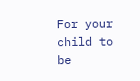For your child to be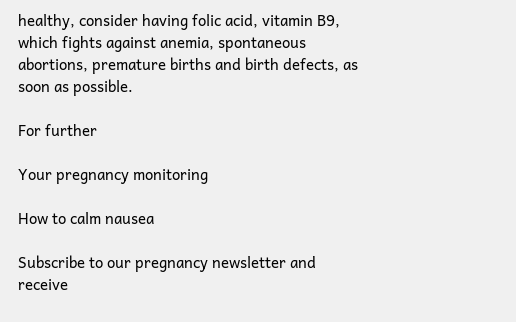healthy, consider having folic acid, vitamin B9, which fights against anemia, spontaneous abortions, premature births and birth defects, as soon as possible.

For further

Your pregnancy monitoring

How to calm nausea

Subscribe to our pregnancy newsletter and receive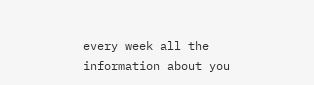every week all the information about you